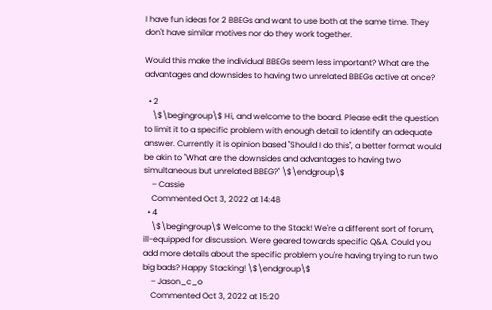I have fun ideas for 2 BBEGs and want to use both at the same time. They don't have similar motives nor do they work together.

Would this make the individual BBEGs seem less important? What are the advantages and downsides to having two unrelated BBEGs active at once?

  • 2
    \$\begingroup\$ Hi, and welcome to the board. Please edit the question to limit it to a specific problem with enough detail to identify an adequate answer. Currently it is opinion based "Should I do this", a better format would be akin to "What are the downsides and advantages to having two simultaneous but unrelated BBEG?" \$\endgroup\$
    – Cassie
    Commented Oct 3, 2022 at 14:48
  • 4
    \$\begingroup\$ Welcome to the Stack! We're a different sort of forum, ill-equipped for discussion. Were geared towards specific Q&A. Could you add more details about the specific problem you're having trying to run two big bads? Happy Stacking! \$\endgroup\$
    – Jason_c_o
    Commented Oct 3, 2022 at 15:20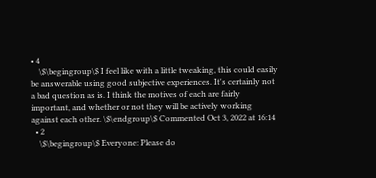• 4
    \$\begingroup\$ I feel like with a little tweaking, this could easily be answerable using good subjective experiences. It's certainly not a bad question as is. I think the motives of each are fairly important, and whether or not they will be actively working against each other. \$\endgroup\$ Commented Oct 3, 2022 at 16:14
  • 2
    \$\begingroup\$ Everyone: Please do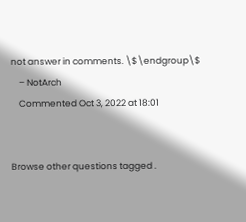not answer in comments. \$\endgroup\$
    – NotArch
    Commented Oct 3, 2022 at 18:01


Browse other questions tagged .